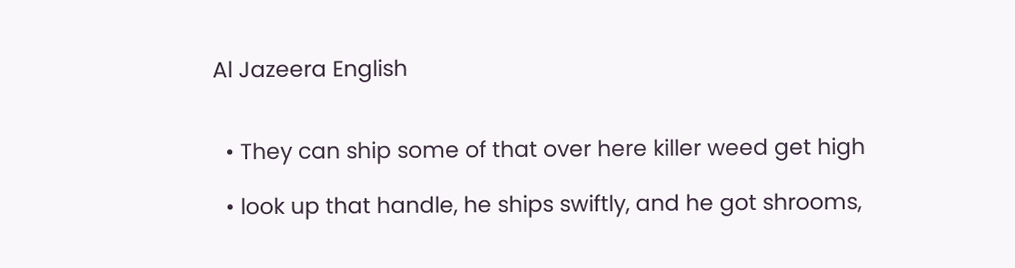Al Jazeera English


  • They can ship some of that over here killer weed get high

  • look up that handle, he ships swiftly, and he got shrooms,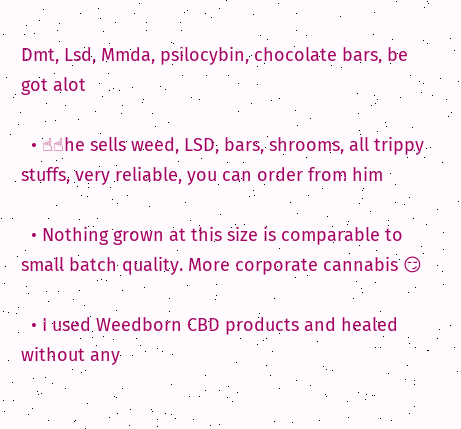Dmt, Lsd, Mmda, psilocybin, chocolate bars, be got alot

  • ☝☝he sells weed, LSD, bars, shrooms, all trippy stuffs, very reliable, you can order from him

  • Nothing grown at this size is comparable to small batch quality. More corporate cannabis 😏

  • I used Weedborn CBD products and healed without any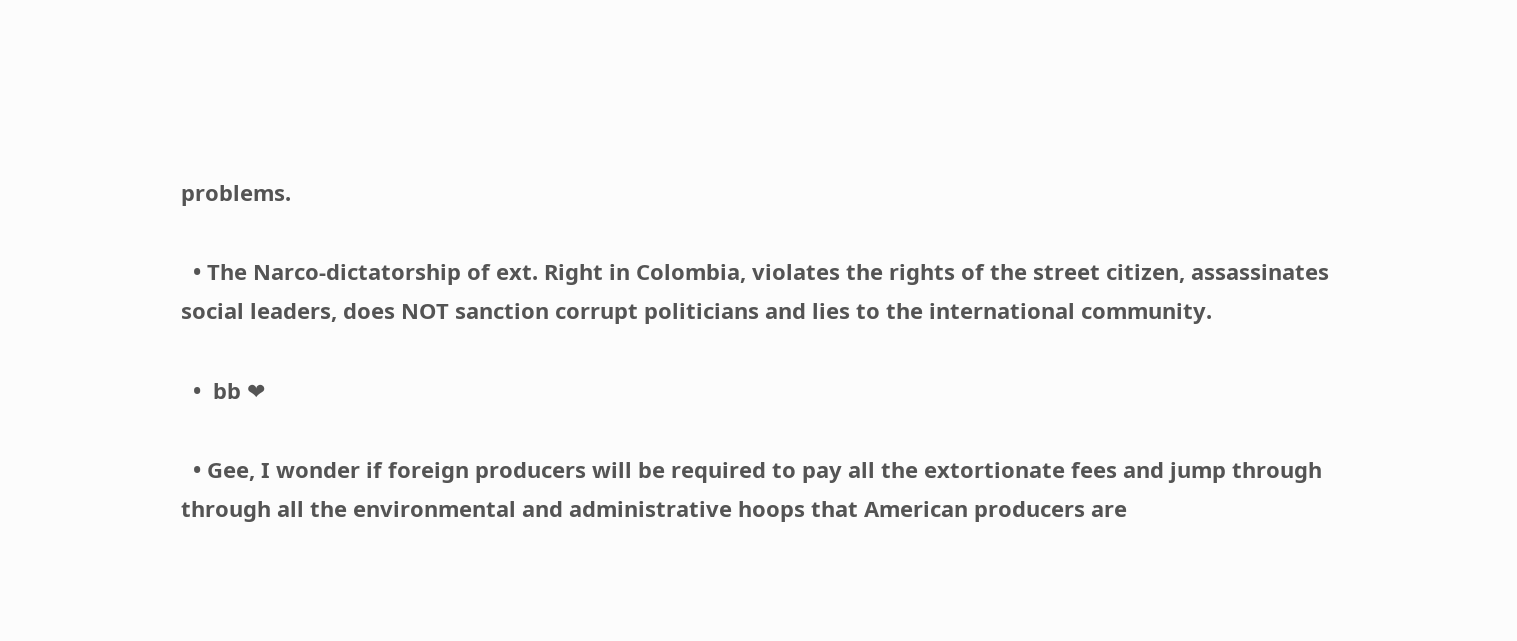problems.

  • The Narco-dictatorship of ext. Right in Colombia, violates the rights of the street citizen, assassinates social leaders, does NOT sanction corrupt politicians and lies to the international community.

  •  bb ❤

  • Gee, I wonder if foreign producers will be required to pay all the extortionate fees and jump through through all the environmental and administrative hoops that American producers are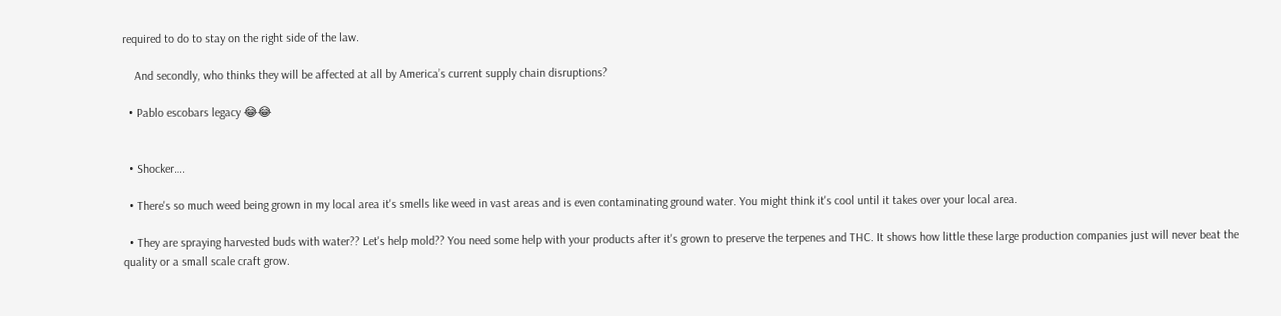required to do to stay on the right side of the law.

    And secondly, who thinks they will be affected at all by America’s current supply chain disruptions?

  • Pablo escobars legacy 😂😂


  • Shocker….

  • There's so much weed being grown in my local area it's smells like weed in vast areas and is even contaminating ground water. You might think it's cool until it takes over your local area.

  • They are spraying harvested buds with water?? Let's help mold?? You need some help with your products after it's grown to preserve the terpenes and THC. It shows how little these large production companies just will never beat the quality or a small scale craft grow.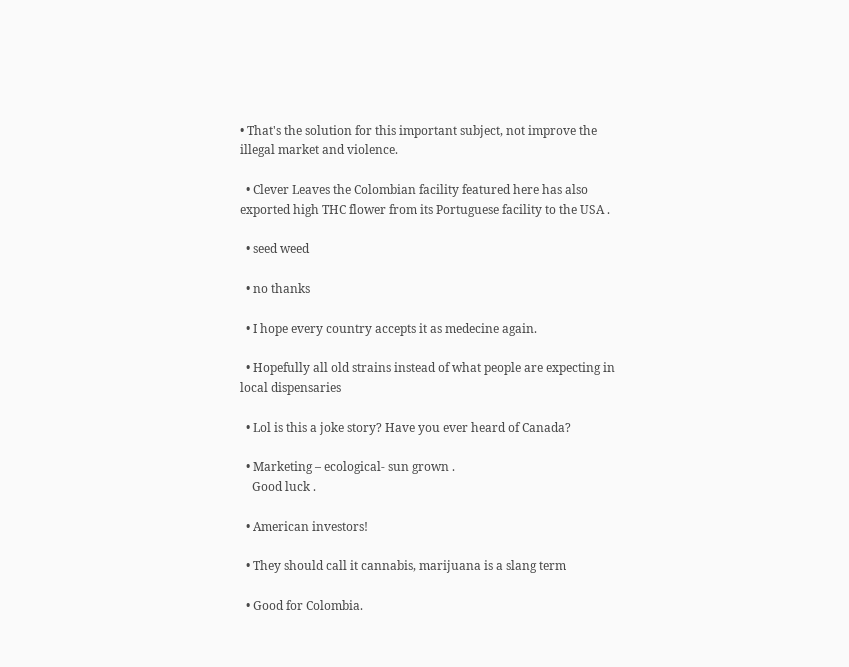• That's the solution for this important subject, not improve the illegal market and violence.

  • Clever Leaves the Colombian facility featured here has also exported high THC flower from its Portuguese facility to the USA .

  • seed weed

  • no thanks

  • I hope every country accepts it as medecine again.

  • Hopefully all old strains instead of what people are expecting in local dispensaries

  • Lol is this a joke story? Have you ever heard of Canada?

  • Marketing – ecological- sun grown .
    Good luck .

  • American investors!

  • They should call it cannabis, marijuana is a slang term

  • Good for Colombia.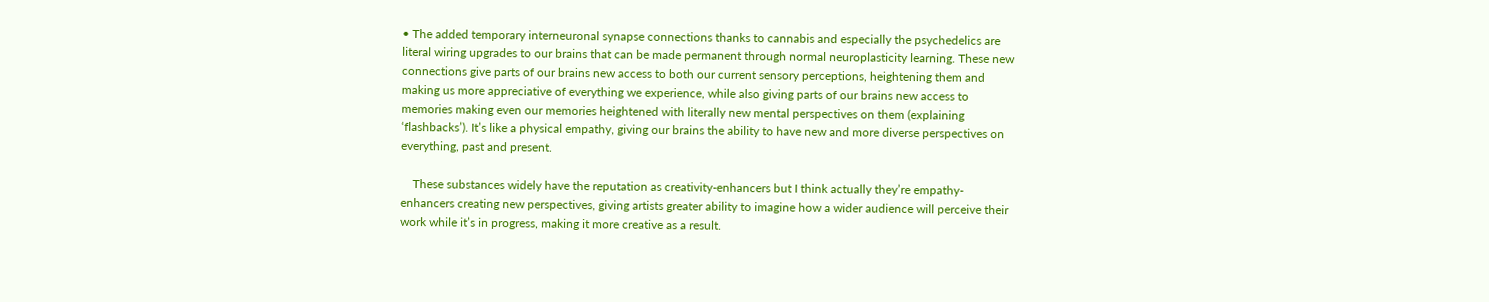• The added temporary interneuronal synapse connections thanks to cannabis and especially the psychedelics are literal wiring upgrades to our brains that can be made permanent through normal neuroplasticity learning. These new connections give parts of our brains new access to both our current sensory perceptions, heightening them and making us more appreciative of everything we experience, while also giving parts of our brains new access to memories making even our memories heightened with literally new mental perspectives on them (explaining ‘flashbacks’). It’s like a physical empathy, giving our brains the ability to have new and more diverse perspectives on everything, past and present.

    These substances widely have the reputation as creativity-enhancers but I think actually they’re empathy-enhancers creating new perspectives, giving artists greater ability to imagine how a wider audience will perceive their work while it’s in progress, making it more creative as a result.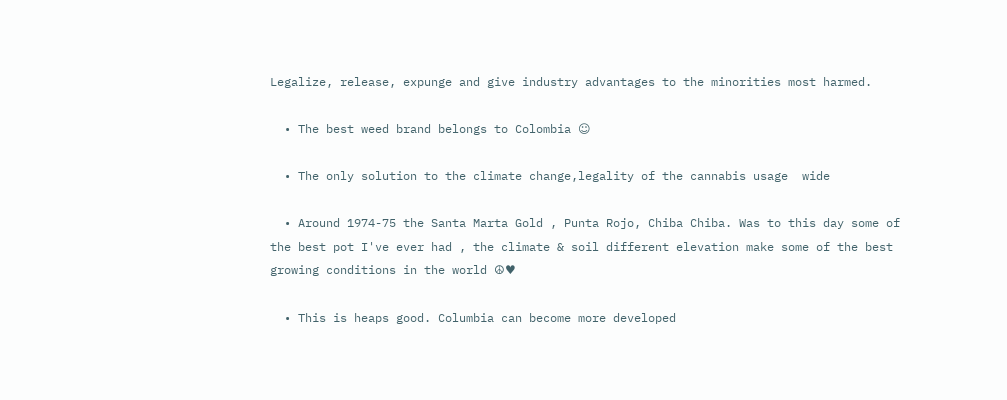Legalize, release, expunge and give industry advantages to the minorities most harmed.

  • The best weed brand belongs to Colombia ☺

  • The only solution to the climate change,legality of the cannabis usage  wide

  • Around 1974-75 the Santa Marta Gold , Punta Rojo, Chiba Chiba. Was to this day some of the best pot I've ever had , the climate & soil different elevation make some of the best growing conditions in the world ☮♥

  • This is heaps good. Columbia can become more developed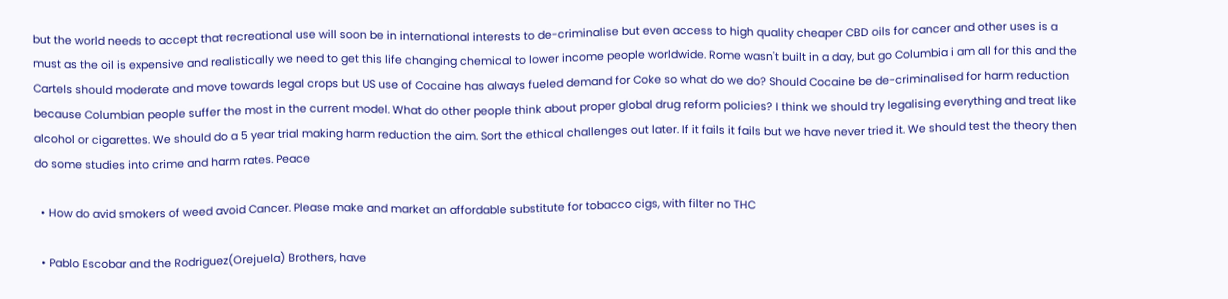but the world needs to accept that recreational use will soon be in international interests to de-criminalise but even access to high quality cheaper CBD oils for cancer and other uses is a must as the oil is expensive and realistically we need to get this life changing chemical to lower income people worldwide. Rome wasn't built in a day, but go Columbia i am all for this and the Cartels should moderate and move towards legal crops but US use of Cocaine has always fueled demand for Coke so what do we do? Should Cocaine be de-criminalised for harm reduction because Columbian people suffer the most in the current model. What do other people think about proper global drug reform policies? I think we should try legalising everything and treat like alcohol or cigarettes. We should do a 5 year trial making harm reduction the aim. Sort the ethical challenges out later. If it fails it fails but we have never tried it. We should test the theory then do some studies into crime and harm rates. Peace

  • How do avid smokers of weed avoid Cancer. Please make and market an affordable substitute for tobacco cigs, with filter no THC

  • Pablo Escobar and the Rodriguez(Orejuela) Brothers, have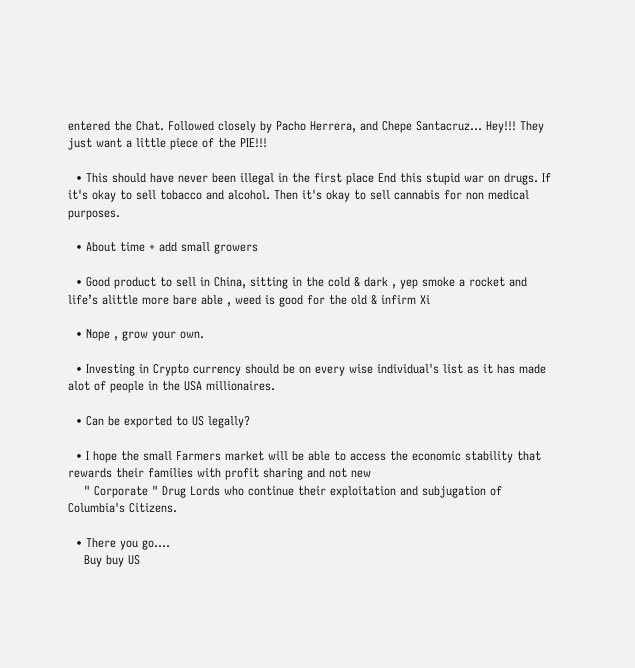entered the Chat. Followed closely by Pacho Herrera, and Chepe Santacruz… Hey!!! They just want a little piece of the PIE!!!

  • This should have never been illegal in the first place End this stupid war on drugs. If it's okay to sell tobacco and alcohol. Then it's okay to sell cannabis for non medical purposes.

  • About time + add small growers

  • Good product to sell in China, sitting in the cold & dark , yep smoke a rocket and life’s alittle more bare able , weed is good for the old & infirm Xi

  • Nope , grow your own.

  • Investing in Crypto currency should be on every wise individual's list as it has made alot of people in the USA millionaires.

  • Can be exported to US legally?

  • I hope the small Farmers market will be able to access the economic stability that rewards their families with profit sharing and not new
    " Corporate " Drug Lords who continue their exploitation and subjugation of Columbia's Citizens.

  • There you go….
    Buy buy US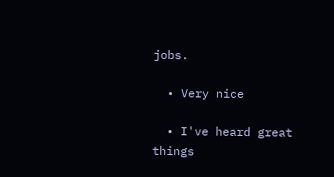jobs.

  • Very nice

  • I've heard great things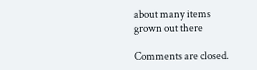about many items grown out there

Comments are closed.